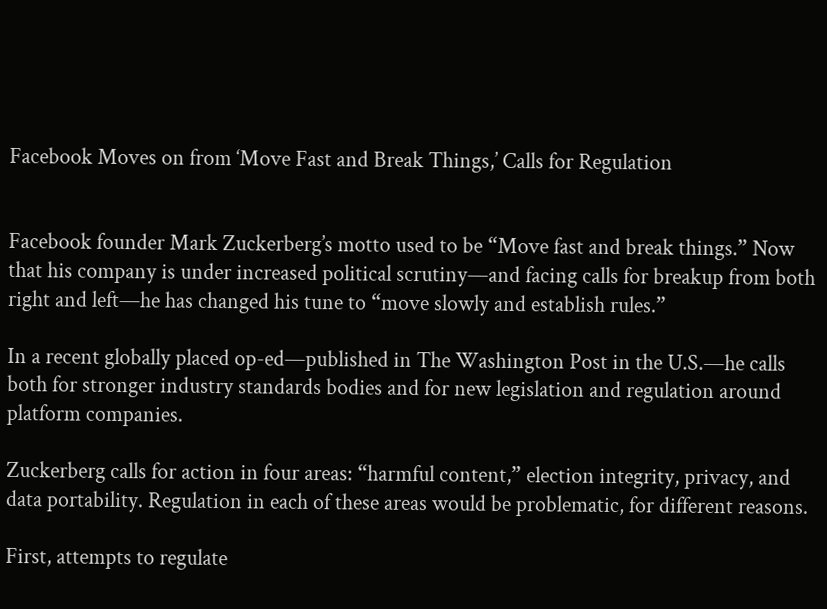Facebook Moves on from ‘Move Fast and Break Things,’ Calls for Regulation


Facebook founder Mark Zuckerberg’s motto used to be “Move fast and break things.” Now that his company is under increased political scrutiny—and facing calls for breakup from both right and left—he has changed his tune to “move slowly and establish rules.”

In a recent globally placed op-ed—published in The Washington Post in the U.S.—he calls both for stronger industry standards bodies and for new legislation and regulation around platform companies.

Zuckerberg calls for action in four areas: “harmful content,” election integrity, privacy, and data portability. Regulation in each of these areas would be problematic, for different reasons.

First, attempts to regulate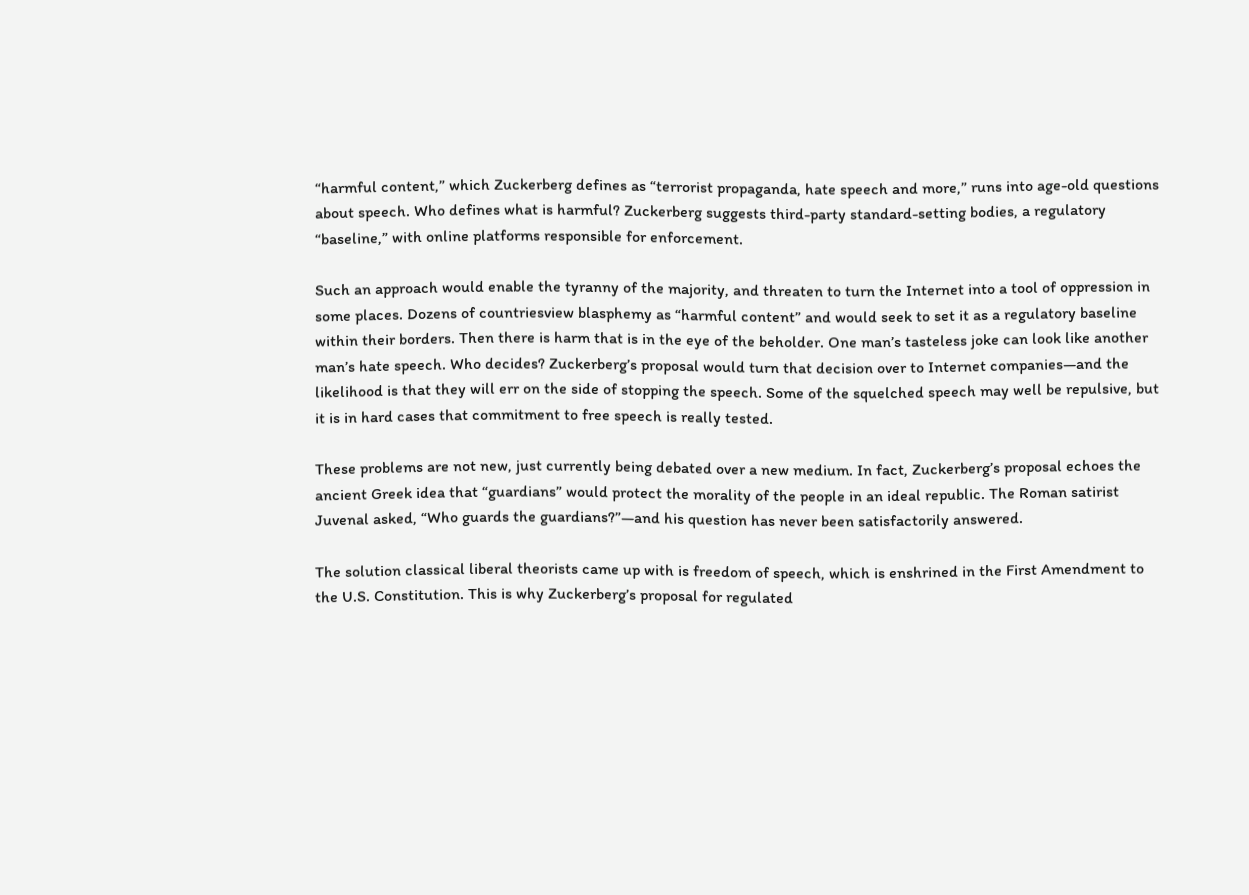“harmful content,” which Zuckerberg defines as “terrorist propaganda, hate speech and more,” runs into age-old questions about speech. Who defines what is harmful? Zuckerberg suggests third-party standard-setting bodies, a regulatory “baseline,” with online platforms responsible for enforcement.

Such an approach would enable the tyranny of the majority, and threaten to turn the Internet into a tool of oppression in some places. Dozens of countriesview blasphemy as “harmful content” and would seek to set it as a regulatory baseline within their borders. Then there is harm that is in the eye of the beholder. One man’s tasteless joke can look like another man’s hate speech. Who decides? Zuckerberg’s proposal would turn that decision over to Internet companies—and the likelihood is that they will err on the side of stopping the speech. Some of the squelched speech may well be repulsive, but it is in hard cases that commitment to free speech is really tested.

These problems are not new, just currently being debated over a new medium. In fact, Zuckerberg’s proposal echoes the ancient Greek idea that “guardians” would protect the morality of the people in an ideal republic. The Roman satirist Juvenal asked, “Who guards the guardians?”—and his question has never been satisfactorily answered.

The solution classical liberal theorists came up with is freedom of speech, which is enshrined in the First Amendment to the U.S. Constitution. This is why Zuckerberg’s proposal for regulated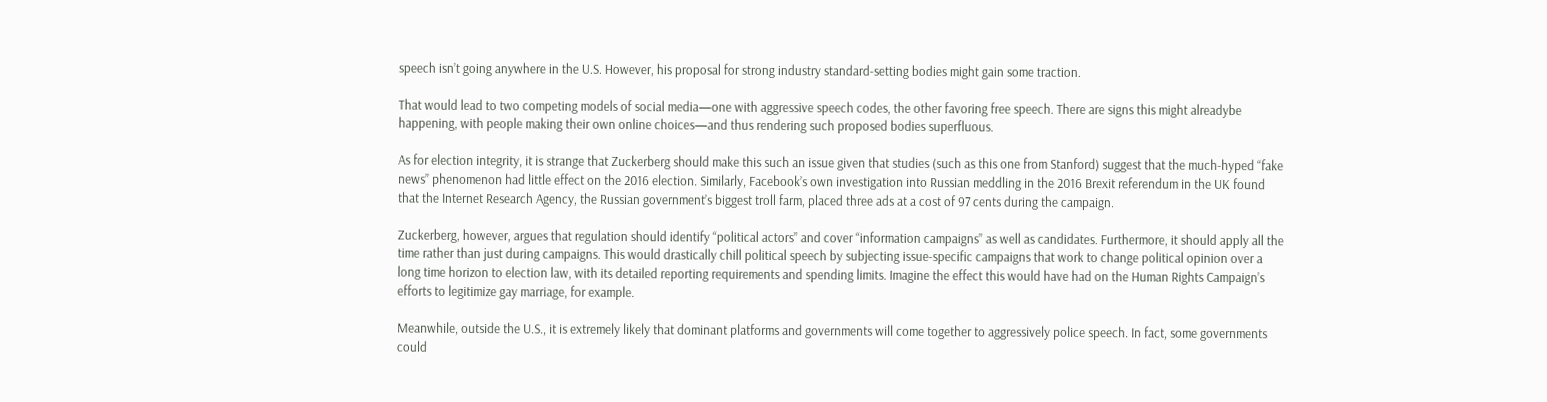speech isn’t going anywhere in the U.S. However, his proposal for strong industry standard-setting bodies might gain some traction.

That would lead to two competing models of social media—one with aggressive speech codes, the other favoring free speech. There are signs this might alreadybe happening, with people making their own online choices—and thus rendering such proposed bodies superfluous.

As for election integrity, it is strange that Zuckerberg should make this such an issue given that studies (such as this one from Stanford) suggest that the much-hyped “fake news” phenomenon had little effect on the 2016 election. Similarly, Facebook’s own investigation into Russian meddling in the 2016 Brexit referendum in the UK found that the Internet Research Agency, the Russian government’s biggest troll farm, placed three ads at a cost of 97 cents during the campaign.

Zuckerberg, however, argues that regulation should identify “political actors” and cover “information campaigns” as well as candidates. Furthermore, it should apply all the time rather than just during campaigns. This would drastically chill political speech by subjecting issue-specific campaigns that work to change political opinion over a long time horizon to election law, with its detailed reporting requirements and spending limits. Imagine the effect this would have had on the Human Rights Campaign’s efforts to legitimize gay marriage, for example.

Meanwhile, outside the U.S., it is extremely likely that dominant platforms and governments will come together to aggressively police speech. In fact, some governments could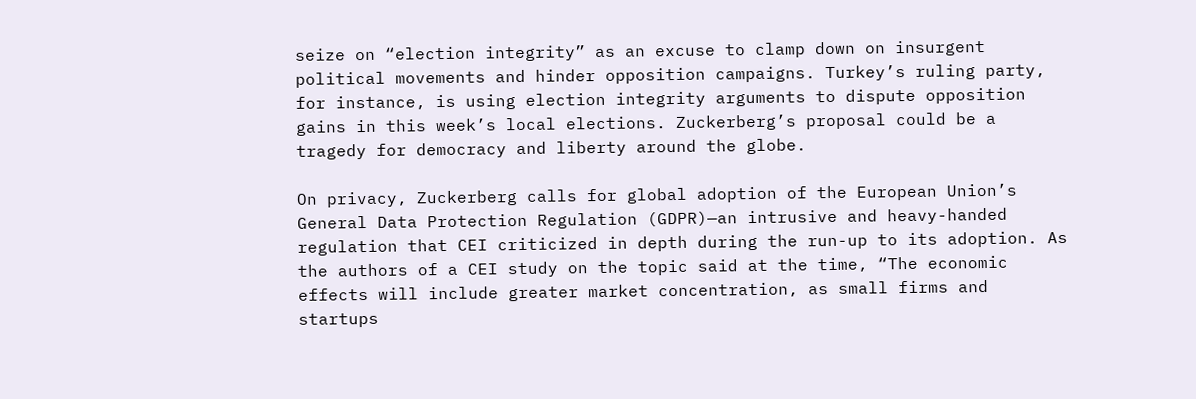seize on “election integrity” as an excuse to clamp down on insurgent political movements and hinder opposition campaigns. Turkey’s ruling party, for instance, is using election integrity arguments to dispute opposition gains in this week’s local elections. Zuckerberg’s proposal could be a tragedy for democracy and liberty around the globe.

On privacy, Zuckerberg calls for global adoption of the European Union’s General Data Protection Regulation (GDPR)—an intrusive and heavy-handed regulation that CEI criticized in depth during the run-up to its adoption. As the authors of a CEI study on the topic said at the time, “The economic effects will include greater market concentration, as small firms and startups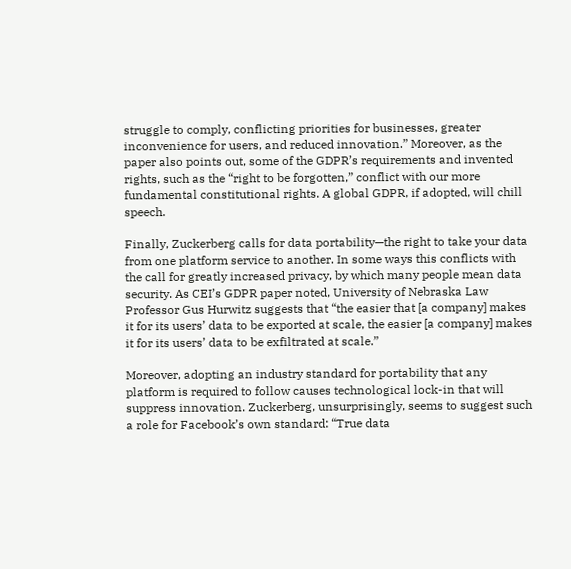struggle to comply, conflicting priorities for businesses, greater inconvenience for users, and reduced innovation.” Moreover, as the paper also points out, some of the GDPR’s requirements and invented rights, such as the “right to be forgotten,” conflict with our more fundamental constitutional rights. A global GDPR, if adopted, will chill speech.

Finally, Zuckerberg calls for data portability—the right to take your data from one platform service to another. In some ways this conflicts with the call for greatly increased privacy, by which many people mean data security. As CEI’s GDPR paper noted, University of Nebraska Law Professor Gus Hurwitz suggests that “the easier that [a company] makes it for its users’ data to be exported at scale, the easier [a company] makes it for its users’ data to be exfiltrated at scale.”

Moreover, adopting an industry standard for portability that any platform is required to follow causes technological lock-in that will suppress innovation. Zuckerberg, unsurprisingly, seems to suggest such a role for Facebook’s own standard: “True data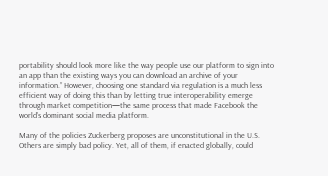portability should look more like the way people use our platform to sign into an app than the existing ways you can download an archive of your information.” However, choosing one standard via regulation is a much less efficient way of doing this than by letting true interoperability emerge through market competition—the same process that made Facebook the world’s dominant social media platform.

Many of the policies Zuckerberg proposes are unconstitutional in the U.S. Others are simply bad policy. Yet, all of them, if enacted globally, could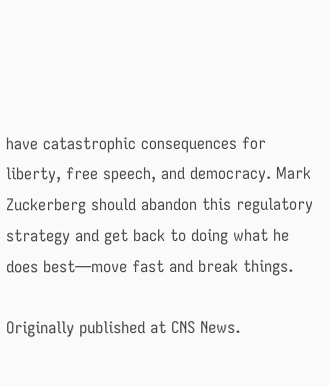have catastrophic consequences for liberty, free speech, and democracy. Mark Zuckerberg should abandon this regulatory strategy and get back to doing what he does best—move fast and break things.

Originally published at CNS News.